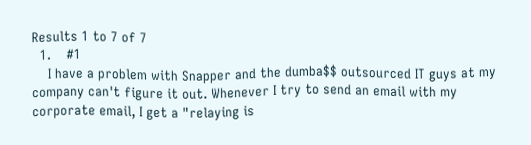Results 1 to 7 of 7
  1.    #1
    I have a problem with Snapper and the dumba$$ outsourced IT guys at my company can't figure it out. Whenever I try to send an email with my corporate email, I get a "relaying is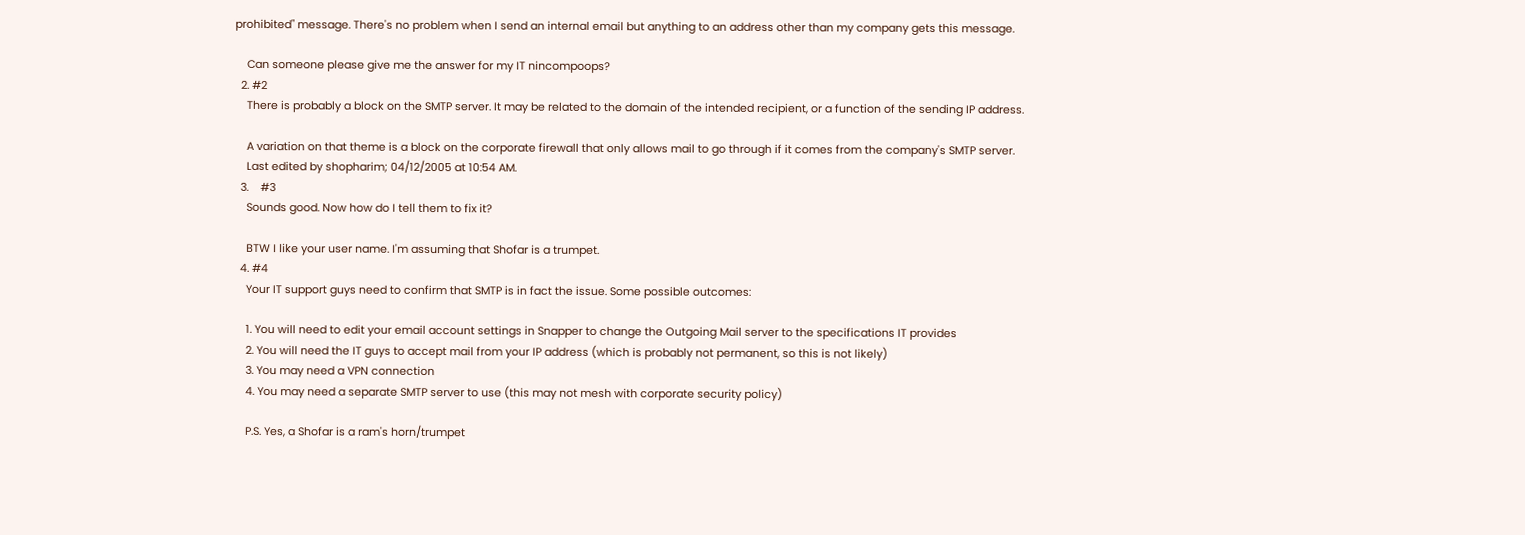prohibited" message. There's no problem when I send an internal email but anything to an address other than my company gets this message.

    Can someone please give me the answer for my IT nincompoops?
  2. #2
    There is probably a block on the SMTP server. It may be related to the domain of the intended recipient, or a function of the sending IP address.

    A variation on that theme is a block on the corporate firewall that only allows mail to go through if it comes from the company's SMTP server.
    Last edited by shopharim; 04/12/2005 at 10:54 AM.
  3.    #3
    Sounds good. Now how do I tell them to fix it?

    BTW I like your user name. I'm assuming that Shofar is a trumpet.
  4. #4
    Your IT support guys need to confirm that SMTP is in fact the issue. Some possible outcomes:

    1. You will need to edit your email account settings in Snapper to change the Outgoing Mail server to the specifications IT provides
    2. You will need the IT guys to accept mail from your IP address (which is probably not permanent, so this is not likely)
    3. You may need a VPN connection
    4. You may need a separate SMTP server to use (this may not mesh with corporate security policy)

    P.S. Yes, a Shofar is a ram's horn/trumpet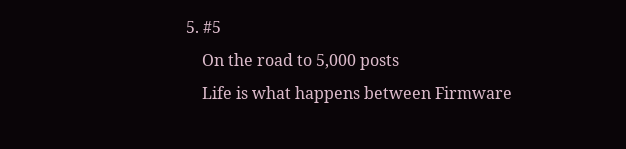5. #5
    On the road to 5,000 posts
    Life is what happens between Firmware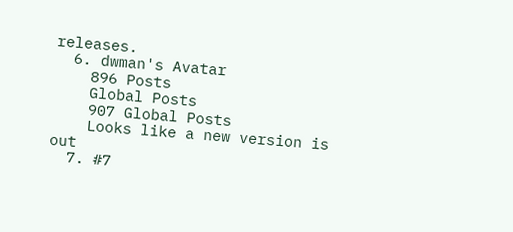releases.
  6. dwman's Avatar
    896 Posts
    Global Posts
    907 Global Posts
    Looks like a new version is out
  7. #7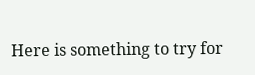Here is something to try for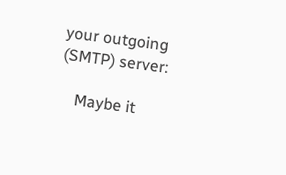your outgoing (SMTP) server:

    Maybe it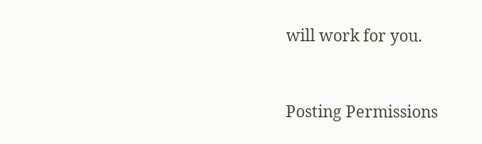will work for you.


Posting Permissions